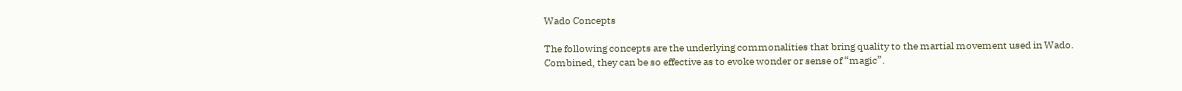Wado Concepts

The following concepts are the underlying commonalities that bring quality to the martial movement used in Wado. Combined, they can be so effective as to evoke wonder or sense of “magic”.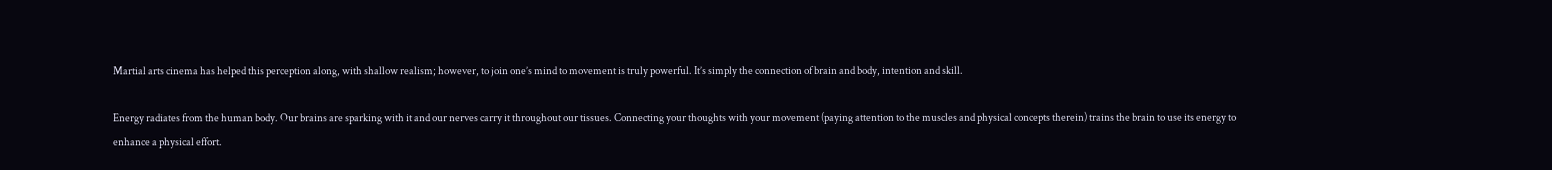Martial arts cinema has helped this perception along, with shallow realism; however, to join one’s mind to movement is truly powerful. It’s simply the connection of brain and body, intention and skill.

Energy radiates from the human body. Our brains are sparking with it and our nerves carry it throughout our tissues. Connecting your thoughts with your movement (paying attention to the muscles and physical concepts therein) trains the brain to use its energy to enhance a physical effort.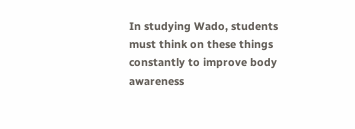In studying Wado, students must think on these things constantly to improve body awareness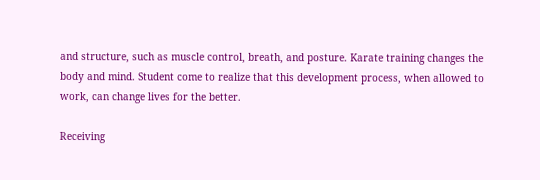and structure, such as muscle control, breath, and posture. Karate training changes the body and mind. Student come to realize that this development process, when allowed to work, can change lives for the better.

Receiving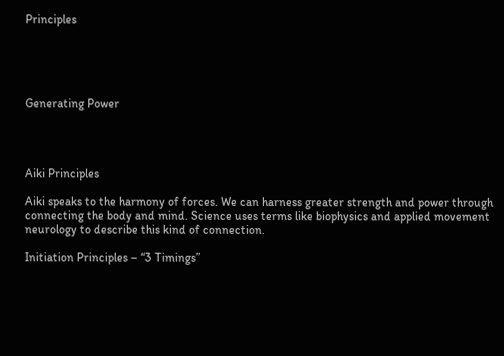Principles





Generating Power




Aiki Principles

Aiki speaks to the harmony of forces. We can harness greater strength and power through connecting the body and mind. Science uses terms like biophysics and applied movement neurology to describe this kind of connection.

Initiation Principles – “3 Timings”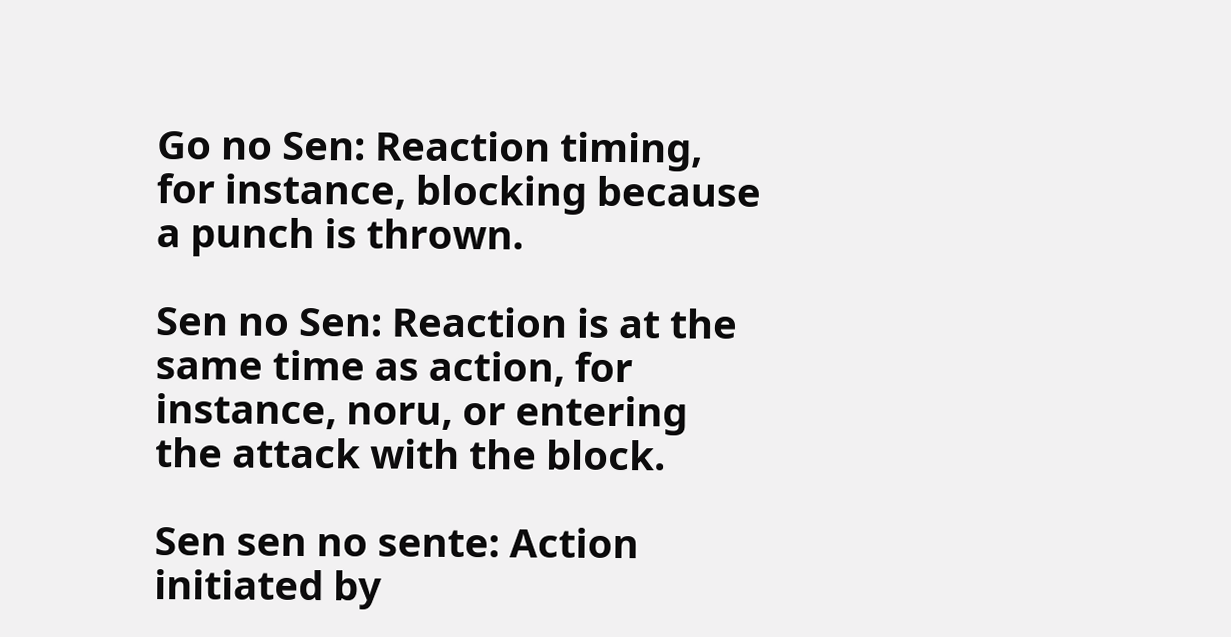Go no Sen: Reaction timing, for instance, blocking because a punch is thrown.

Sen no Sen: Reaction is at the same time as action, for instance, noru, or entering the attack with the block.

Sen sen no sente: Action initiated by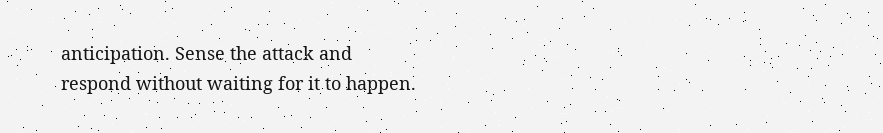anticipation. Sense the attack and respond without waiting for it to happen.